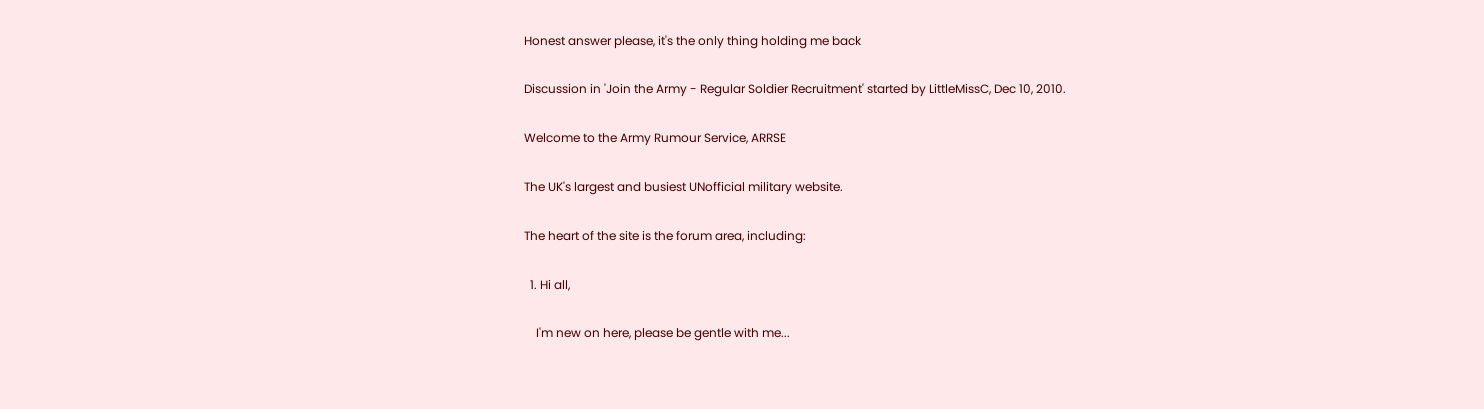Honest answer please, it's the only thing holding me back

Discussion in 'Join the Army - Regular Soldier Recruitment' started by LittleMissC, Dec 10, 2010.

Welcome to the Army Rumour Service, ARRSE

The UK's largest and busiest UNofficial military website.

The heart of the site is the forum area, including:

  1. Hi all,

    I'm new on here, please be gentle with me...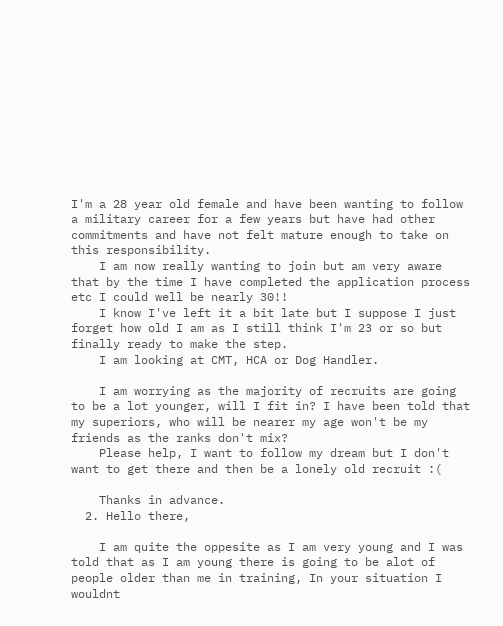I'm a 28 year old female and have been wanting to follow a military career for a few years but have had other commitments and have not felt mature enough to take on this responsibility.
    I am now really wanting to join but am very aware that by the time I have completed the application process etc I could well be nearly 30!!
    I know I've left it a bit late but I suppose I just forget how old I am as I still think I'm 23 or so but finally ready to make the step.
    I am looking at CMT, HCA or Dog Handler.

    I am worrying as the majority of recruits are going to be a lot younger, will I fit in? I have been told that my superiors, who will be nearer my age won't be my friends as the ranks don't mix?
    Please help, I want to follow my dream but I don't want to get there and then be a lonely old recruit :(

    Thanks in advance.
  2. Hello there,

    I am quite the oppesite as I am very young and I was told that as I am young there is going to be alot of people older than me in training, In your situation I wouldnt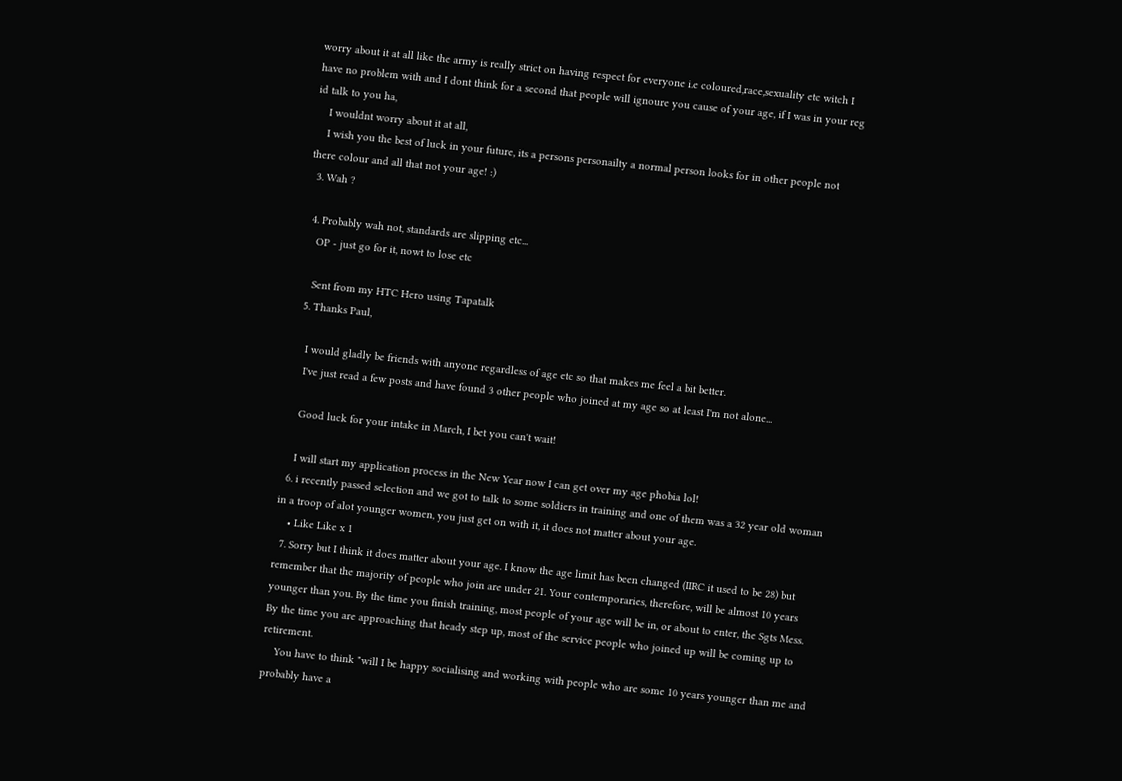worry about it at all like the army is really strict on having respect for everyone i.e coloured,race,sexuality etc witch I have no problem with and I dont think for a second that people will ignoure you cause of your age, if I was in your reg id talk to you ha,
    I wouldnt worry about it at all,
    I wish you the best of luck in your future, its a persons personailty a normal person looks for in other people not there colour and all that not your age! :)
  3. Wah ?

  4. Probably wah not, standards are slipping etc...
    OP - just go for it, nowt to lose etc

    Sent from my HTC Hero using Tapatalk
  5. Thanks Paul,

    I would gladly be friends with anyone regardless of age etc so that makes me feel a bit better.
    I've just read a few posts and have found 3 other people who joined at my age so at least I'm not alone...

    Good luck for your intake in March, I bet you can't wait!

    I will start my application process in the New Year now I can get over my age phobia lol!
  6. i recently passed selection and we got to talk to some soldiers in training and one of them was a 32 year old woman in a troop of alot younger women, you just get on with it, it does not matter about your age.
    • Like Like x 1
  7. Sorry but I think it does matter about your age. I know the age limit has been changed (IIRC it used to be 28) but remember that the majority of people who join are under 21. Your contemporaries, therefore, will be almost 10 years younger than you. By the time you finish training, most people of your age will be in, or about to enter, the Sgts Mess. By the time you are approaching that heady step up, most of the service people who joined up will be coming up to retirement.
    You have to think "will I be happy socialising and working with people who are some 10 years younger than me and probably have a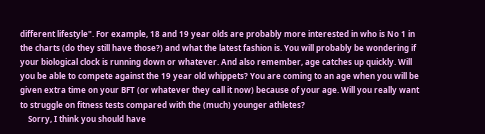different lifestyle". For example, 18 and 19 year olds are probably more interested in who is No 1 in the charts (do they still have those?) and what the latest fashion is. You will probably be wondering if your biological clock is running down or whatever. And also remember, age catches up quickly. Will you be able to compete against the 19 year old whippets? You are coming to an age when you will be given extra time on your BFT (or whatever they call it now) because of your age. Will you really want to struggle on fitness tests compared with the (much) younger athletes?
    Sorry, I think you should have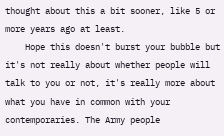thought about this a bit sooner, like 5 or more years ago at least.
    Hope this doesn't burst your bubble but it's not really about whether people will talk to you or not, it's really more about what you have in common with your contemporaries. The Army people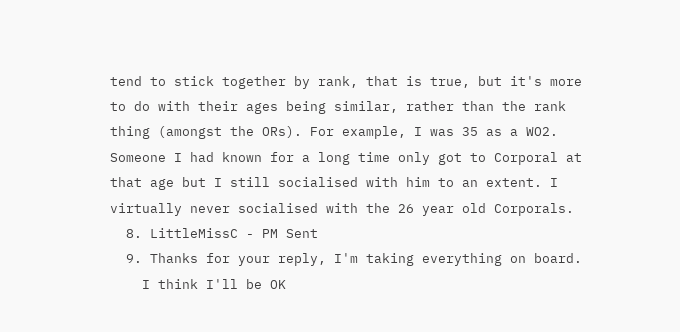tend to stick together by rank, that is true, but it's more to do with their ages being similar, rather than the rank thing (amongst the ORs). For example, I was 35 as a WO2. Someone I had known for a long time only got to Corporal at that age but I still socialised with him to an extent. I virtually never socialised with the 26 year old Corporals.
  8. LittleMissC - PM Sent
  9. Thanks for your reply, I'm taking everything on board.
    I think I'll be OK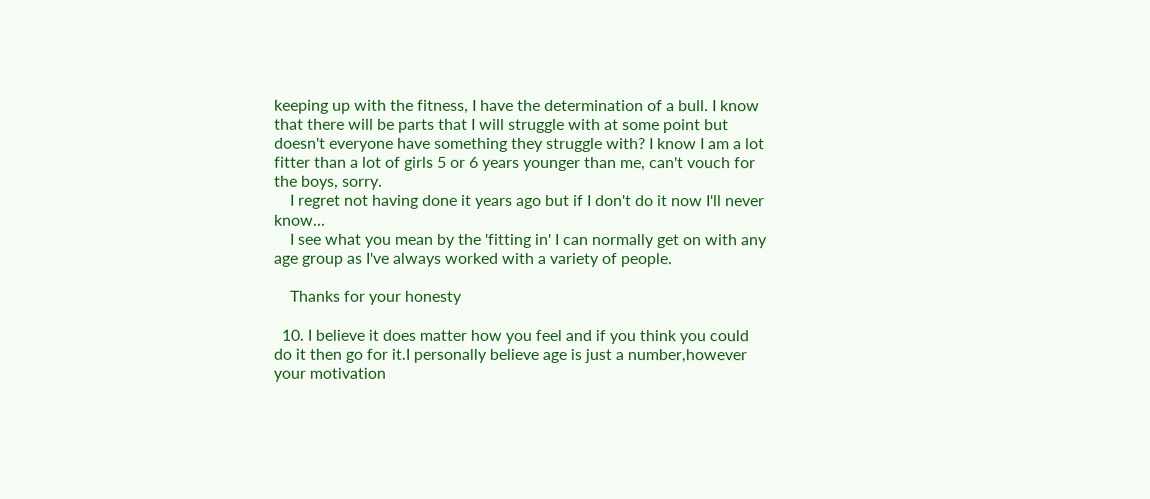keeping up with the fitness, I have the determination of a bull. I know that there will be parts that I will struggle with at some point but doesn't everyone have something they struggle with? I know I am a lot fitter than a lot of girls 5 or 6 years younger than me, can't vouch for the boys, sorry.
    I regret not having done it years ago but if I don't do it now I'll never know...
    I see what you mean by the 'fitting in' I can normally get on with any age group as I've always worked with a variety of people.

    Thanks for your honesty

  10. I believe it does matter how you feel and if you think you could do it then go for it.I personally believe age is just a number,however your motivation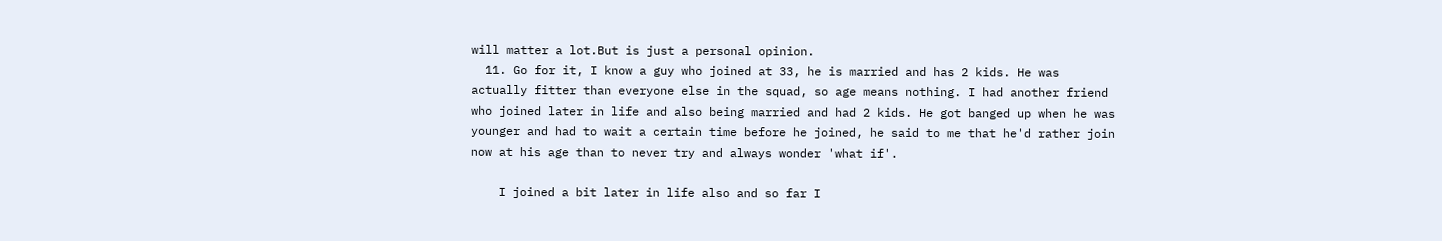will matter a lot.But is just a personal opinion.
  11. Go for it, I know a guy who joined at 33, he is married and has 2 kids. He was actually fitter than everyone else in the squad, so age means nothing. I had another friend who joined later in life and also being married and had 2 kids. He got banged up when he was younger and had to wait a certain time before he joined, he said to me that he'd rather join now at his age than to never try and always wonder 'what if'.

    I joined a bit later in life also and so far I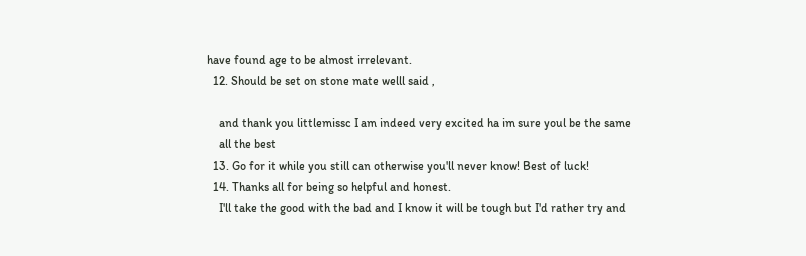have found age to be almost irrelevant.
  12. Should be set on stone mate welll said ,

    and thank you littlemissc I am indeed very excited ha im sure youl be the same
    all the best
  13. Go for it while you still can otherwise you'll never know! Best of luck!
  14. Thanks all for being so helpful and honest.
    I'll take the good with the bad and I know it will be tough but I'd rather try and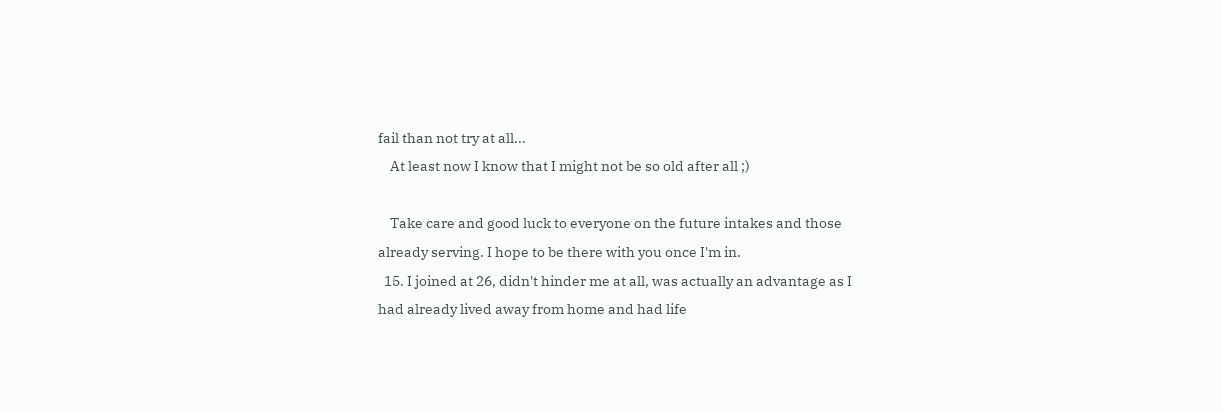fail than not try at all...
    At least now I know that I might not be so old after all ;)

    Take care and good luck to everyone on the future intakes and those already serving. I hope to be there with you once I'm in.
  15. I joined at 26, didn't hinder me at all, was actually an advantage as I had already lived away from home and had life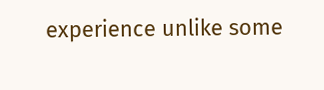experience unlike some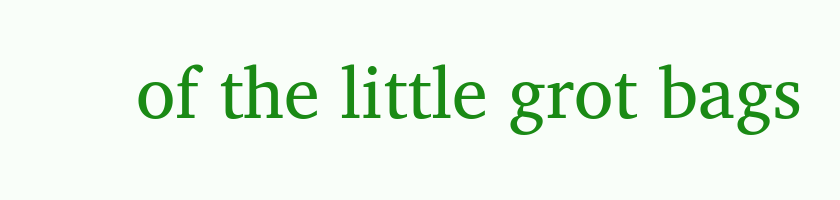of the little grot bags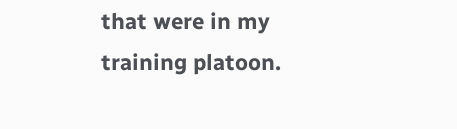that were in my training platoon.